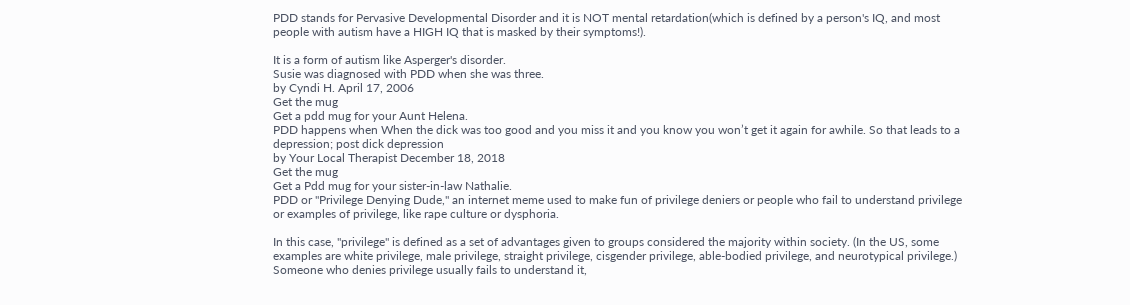PDD stands for Pervasive Developmental Disorder and it is NOT mental retardation(which is defined by a person's IQ, and most people with autism have a HIGH IQ that is masked by their symptoms!).

It is a form of autism like Asperger's disorder.
Susie was diagnosed with PDD when she was three.
by Cyndi H. April 17, 2006
Get the mug
Get a pdd mug for your Aunt Helena.
PDD happens when When the dick was too good and you miss it and you know you won’t get it again for awhile. So that leads to a depression; post dick depression
by Your Local Therapist December 18, 2018
Get the mug
Get a Pdd mug for your sister-in-law Nathalie.
PDD or "Privilege Denying Dude," an internet meme used to make fun of privilege deniers or people who fail to understand privilege or examples of privilege, like rape culture or dysphoria.

In this case, "privilege" is defined as a set of advantages given to groups considered the majority within society. (In the US, some examples are white privilege, male privilege, straight privilege, cisgender privilege, able-bodied privilege, and neurotypical privilege.) Someone who denies privilege usually fails to understand it,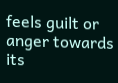feels guilt or anger towards its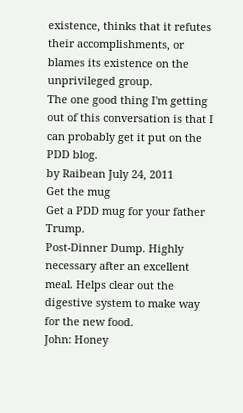existence, thinks that it refutes their accomplishments, or blames its existence on the unprivileged group.
The one good thing I'm getting out of this conversation is that I can probably get it put on the PDD blog.
by Raibean July 24, 2011
Get the mug
Get a PDD mug for your father Trump.
Post-Dinner Dump. Highly necessary after an excellent meal. Helps clear out the digestive system to make way for the new food.
John: Honey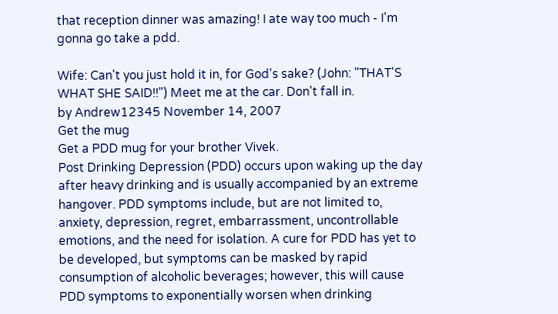that reception dinner was amazing! I ate way too much - I'm gonna go take a pdd.

Wife: Can't you just hold it in, for God's sake? (John: "THAT'S WHAT SHE SAID!!") Meet me at the car. Don't fall in.
by Andrew12345 November 14, 2007
Get the mug
Get a PDD mug for your brother Vivek.
Post Drinking Depression (PDD) occurs upon waking up the day after heavy drinking and is usually accompanied by an extreme hangover. PDD symptoms include, but are not limited to, anxiety, depression, regret, embarrassment, uncontrollable emotions, and the need for isolation. A cure for PDD has yet to be developed, but symptoms can be masked by rapid consumption of alcoholic beverages; however, this will cause PDD symptoms to exponentially worsen when drinking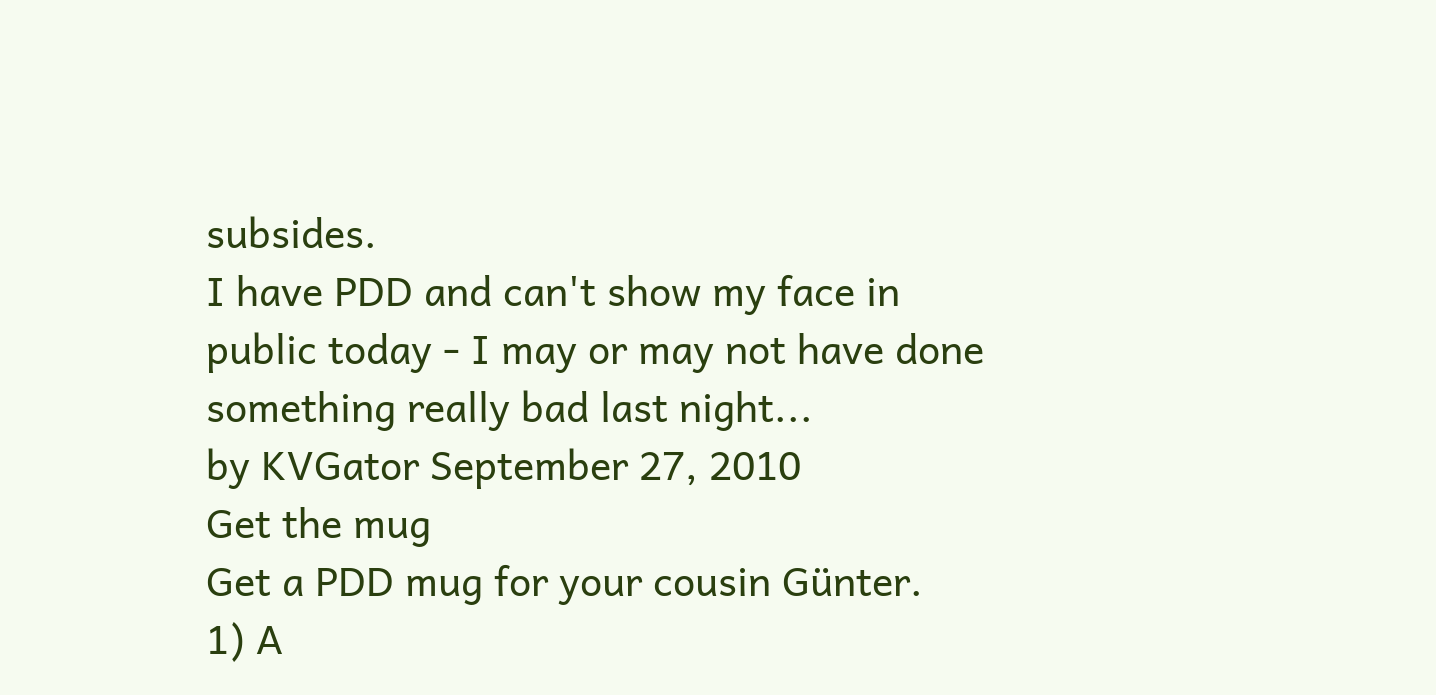subsides.
I have PDD and can't show my face in public today - I may or may not have done something really bad last night...
by KVGator September 27, 2010
Get the mug
Get a PDD mug for your cousin Günter.
1) A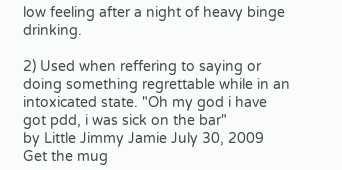low feeling after a night of heavy binge drinking.

2) Used when reffering to saying or doing something regrettable while in an intoxicated state. "Oh my god i have got pdd, i was sick on the bar"
by Little Jimmy Jamie July 30, 2009
Get the mug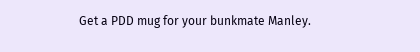Get a PDD mug for your bunkmate Manley.